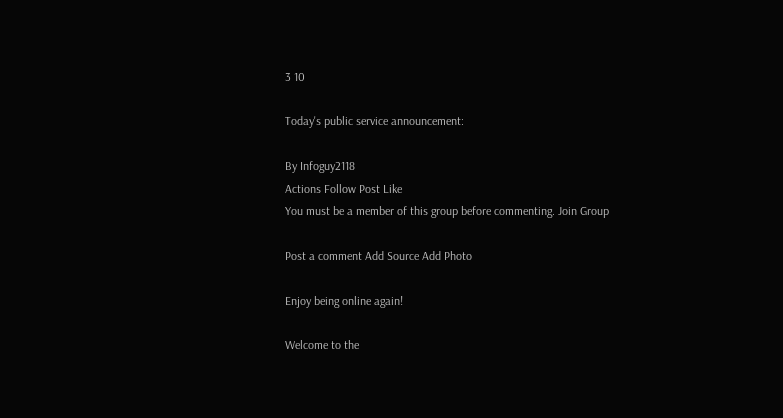3 10

Today's public service announcement:

By Infoguy2118
Actions Follow Post Like
You must be a member of this group before commenting. Join Group

Post a comment Add Source Add Photo

Enjoy being online again!

Welcome to the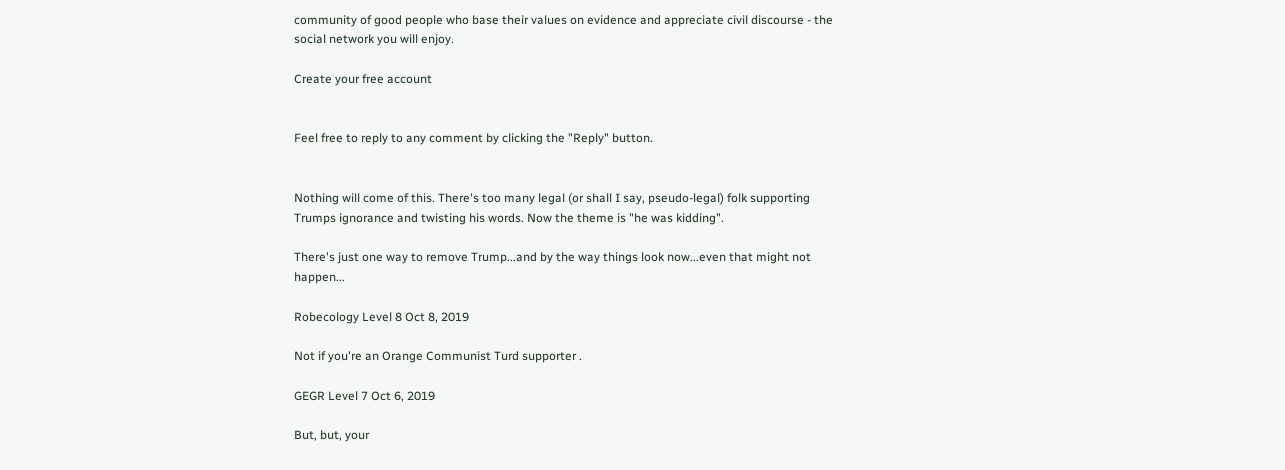community of good people who base their values on evidence and appreciate civil discourse - the social network you will enjoy.

Create your free account


Feel free to reply to any comment by clicking the "Reply" button.


Nothing will come of this. There's too many legal (or shall I say, pseudo-legal) folk supporting Trumps ignorance and twisting his words. Now the theme is "he was kidding".

There's just one way to remove Trump...and by the way things look now...even that might not happen...

Robecology Level 8 Oct 8, 2019

Not if you're an Orange Communist Turd supporter .

GEGR Level 7 Oct 6, 2019

But, but, your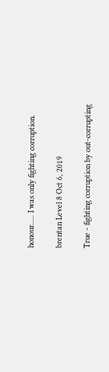honour..... I was only fighting corruption.

brentan Level 8 Oct 6, 2019

True - fighting corruption by out-corrupting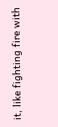it, like fighting fire with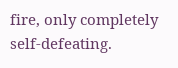fire, only completely self-defeating.